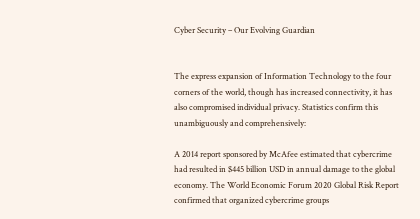Cyber Security – Our Evolving Guardian


The express expansion of Information Technology to the four corners of the world, though has increased connectivity, it has also compromised individual privacy. Statistics confirm this unambiguously and comprehensively:

A 2014 report sponsored by McAfee estimated that cybercrime had resulted in $445 billion USD in annual damage to the global economy. The World Economic Forum 2020 Global Risk Report confirmed that organized cybercrime groups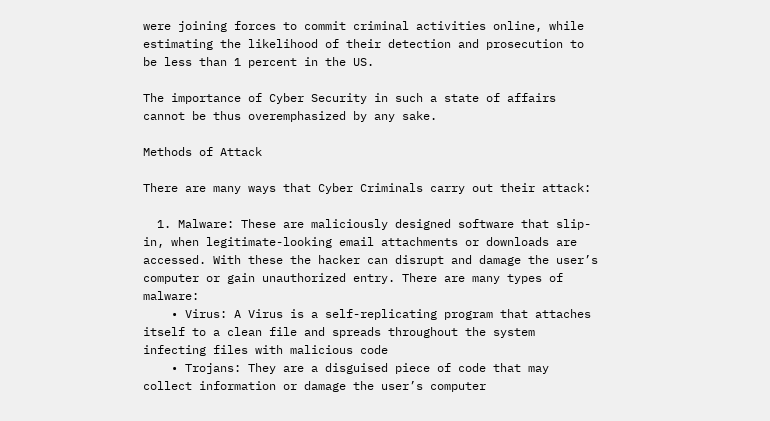were joining forces to commit criminal activities online, while estimating the likelihood of their detection and prosecution to be less than 1 percent in the US.

The importance of Cyber Security in such a state of affairs cannot be thus overemphasized by any sake.

Methods of Attack

There are many ways that Cyber Criminals carry out their attack:

  1. Malware: These are maliciously designed software that slip-in, when legitimate-looking email attachments or downloads are accessed. With these the hacker can disrupt and damage the user’s computer or gain unauthorized entry. There are many types of malware:
    • Virus: A Virus is a self-replicating program that attaches itself to a clean file and spreads throughout the system infecting files with malicious code
    • Trojans: They are a disguised piece of code that may collect information or damage the user’s computer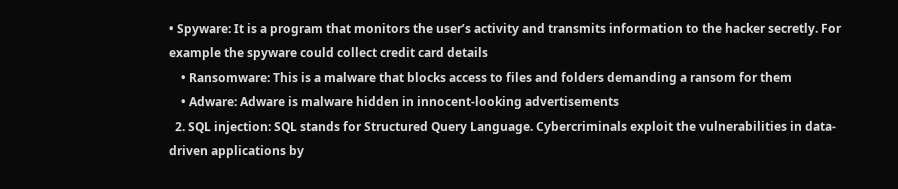• Spyware: It is a program that monitors the user’s activity and transmits information to the hacker secretly. For example the spyware could collect credit card details
    • Ransomware: This is a malware that blocks access to files and folders demanding a ransom for them
    • Adware: Adware is malware hidden in innocent-looking advertisements
  2. SQL injection: SQL stands for Structured Query Language. Cybercriminals exploit the vulnerabilities in data-driven applications by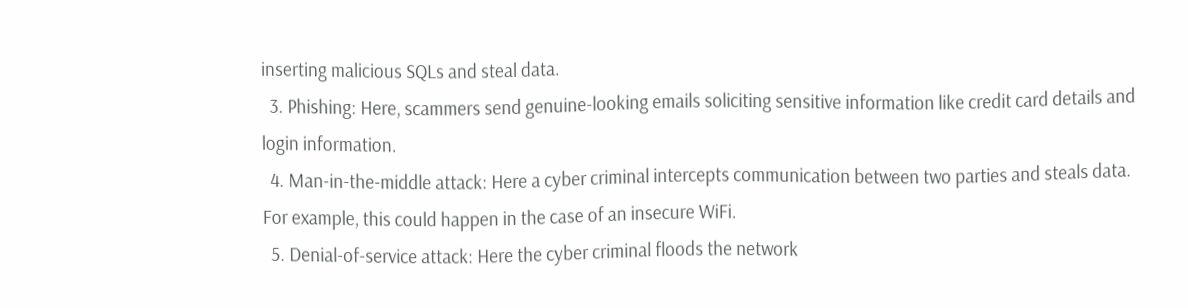inserting malicious SQLs and steal data.
  3. Phishing: Here, scammers send genuine-looking emails soliciting sensitive information like credit card details and login information.
  4. Man-in-the-middle attack: Here a cyber criminal intercepts communication between two parties and steals data. For example, this could happen in the case of an insecure WiFi.
  5. Denial-of-service attack: Here the cyber criminal floods the network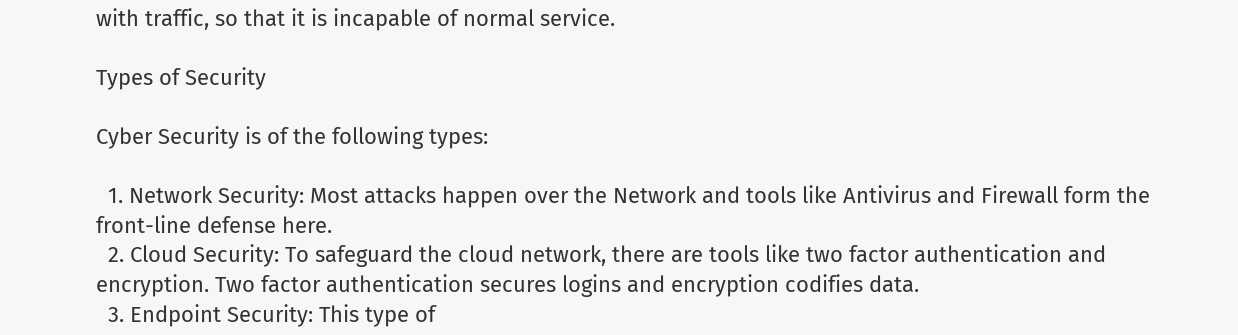with traffic, so that it is incapable of normal service.

Types of Security

Cyber Security is of the following types:

  1. Network Security: Most attacks happen over the Network and tools like Antivirus and Firewall form the front-line defense here.
  2. Cloud Security: To safeguard the cloud network, there are tools like two factor authentication and encryption. Two factor authentication secures logins and encryption codifies data.
  3. Endpoint Security: This type of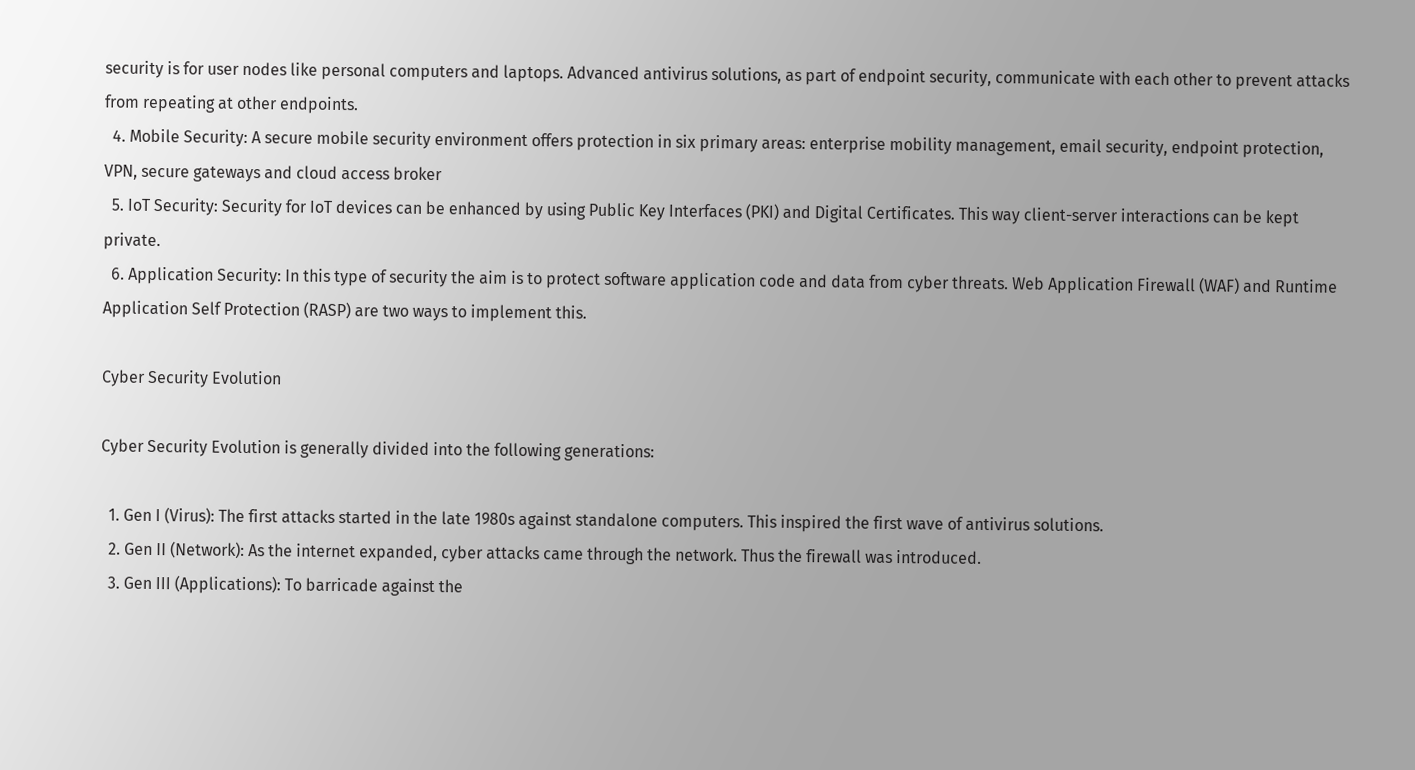security is for user nodes like personal computers and laptops. Advanced antivirus solutions, as part of endpoint security, communicate with each other to prevent attacks from repeating at other endpoints.
  4. Mobile Security: A secure mobile security environment offers protection in six primary areas: enterprise mobility management, email security, endpoint protection, VPN, secure gateways and cloud access broker
  5. IoT Security: Security for IoT devices can be enhanced by using Public Key Interfaces (PKI) and Digital Certificates. This way client-server interactions can be kept private.
  6. Application Security: In this type of security the aim is to protect software application code and data from cyber threats. Web Application Firewall (WAF) and Runtime Application Self Protection (RASP) are two ways to implement this.

Cyber Security Evolution

Cyber Security Evolution is generally divided into the following generations:

  1. Gen I (Virus): The first attacks started in the late 1980s against standalone computers. This inspired the first wave of antivirus solutions.
  2. Gen II (Network): As the internet expanded, cyber attacks came through the network. Thus the firewall was introduced.
  3. Gen III (Applications): To barricade against the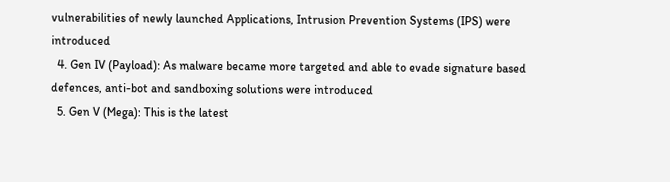vulnerabilities of newly launched Applications, Intrusion Prevention Systems (IPS) were introduced
  4. Gen IV (Payload): As malware became more targeted and able to evade signature based defences, anti-bot and sandboxing solutions were introduced
  5. Gen V (Mega): This is the latest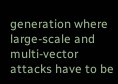generation where large-scale and multi-vector attacks have to be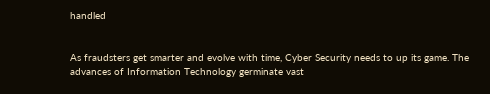handled


As fraudsters get smarter and evolve with time, Cyber Security needs to up its game. The advances of Information Technology germinate vast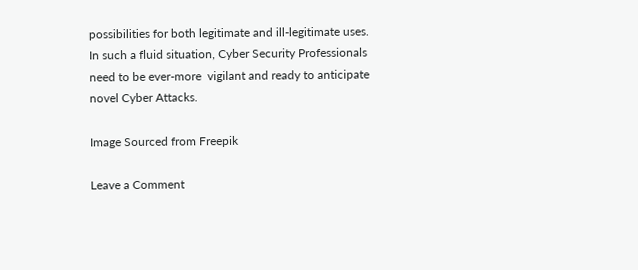possibilities for both legitimate and ill-legitimate uses. In such a fluid situation, Cyber Security Professionals need to be ever-more  vigilant and ready to anticipate novel Cyber Attacks.

Image Sourced from Freepik

Leave a Comment